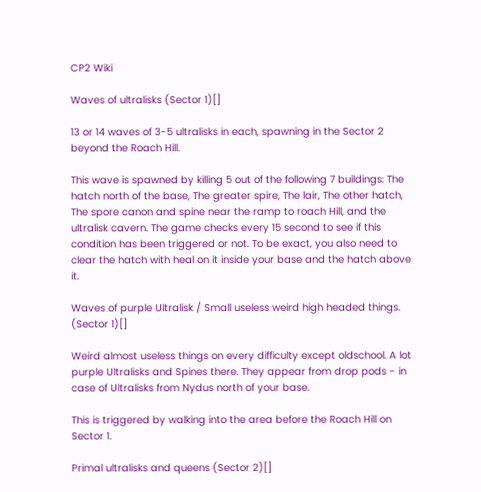CP2 Wiki

Waves of ultralisks (Sector 1)[]

13 or 14 waves of 3-5 ultralisks in each, spawning in the Sector 2 beyond the Roach Hill.

This wave is spawned by killing 5 out of the following 7 buildings: The hatch north of the base, The greater spire, The lair, The other hatch, The spore canon and spine near the ramp to roach Hill, and the ultralisk cavern. The game checks every 15 second to see if this condition has been triggered or not. To be exact, you also need to clear the hatch with heal on it inside your base and the hatch above it.

Waves of purple Ultralisk / Small useless weird high headed things. (Sector 1)[]

Weird almost useless things on every difficulty except oldschool. A lot purple Ultralisks and Spines there. They appear from drop pods - in case of Ultralisks from Nydus north of your base.

This is triggered by walking into the area before the Roach Hill on Sector 1.

Primal ultralisks and queens (Sector 2)[]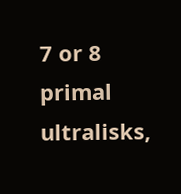7 or 8 primal ultralisks,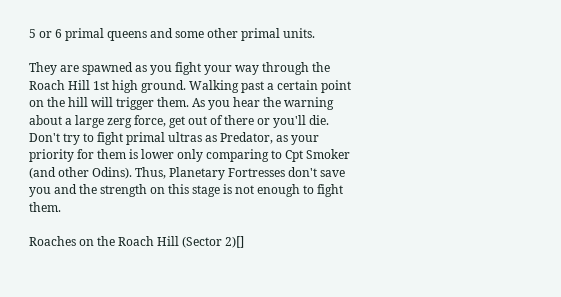5 or 6 primal queens and some other primal units.

They are spawned as you fight your way through the Roach Hill 1st high ground. Walking past a certain point on the hill will trigger them. As you hear the warning about a large zerg force, get out of there or you'll die. Don't try to fight primal ultras as Predator, as your priority for them is lower only comparing to Cpt Smoker (and other Odins). Thus, Planetary Fortresses don't save you and the strength on this stage is not enough to fight them.

Roaches on the Roach Hill (Sector 2)[]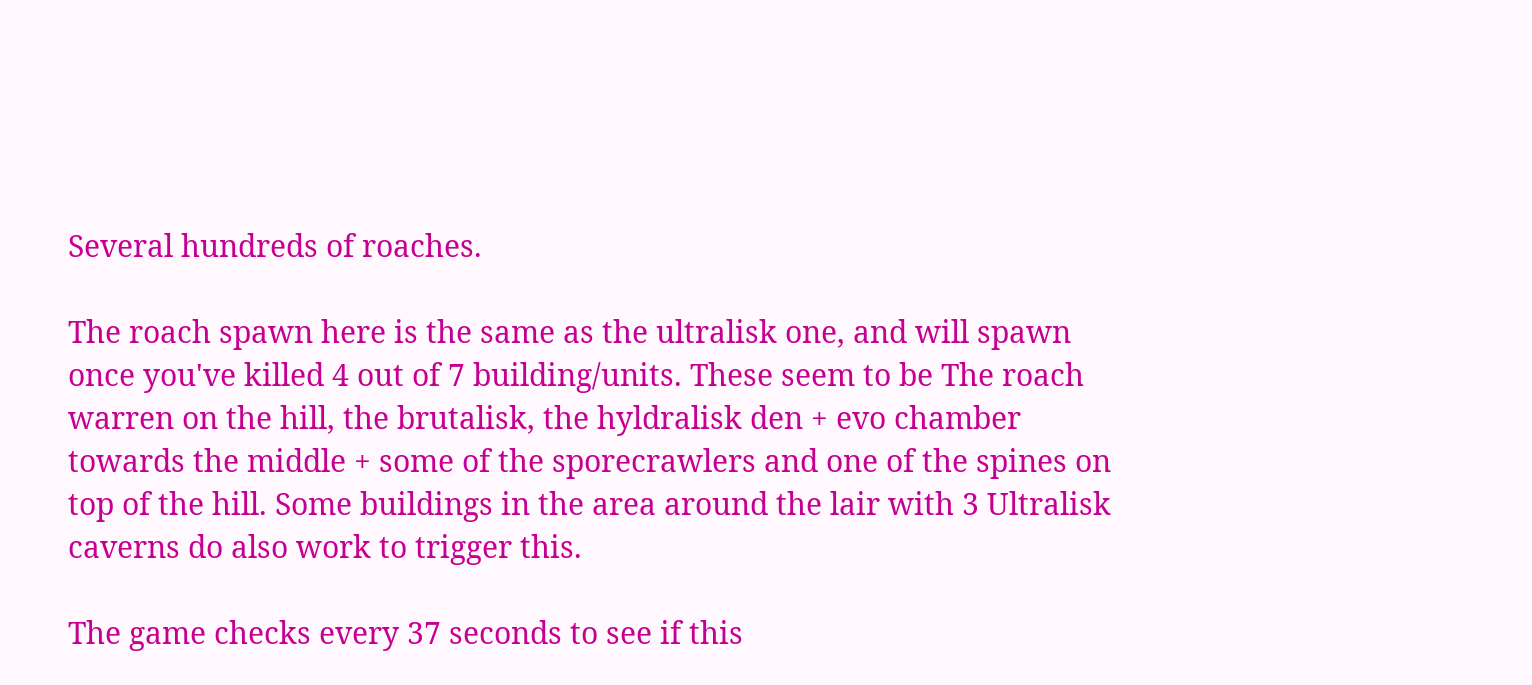Several hundreds of roaches.

The roach spawn here is the same as the ultralisk one, and will spawn once you've killed 4 out of 7 building/units. These seem to be The roach warren on the hill, the brutalisk, the hyldralisk den + evo chamber towards the middle + some of the sporecrawlers and one of the spines on top of the hill. Some buildings in the area around the lair with 3 Ultralisk caverns do also work to trigger this.

The game checks every 37 seconds to see if this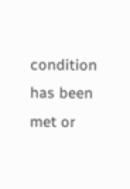condition has been met or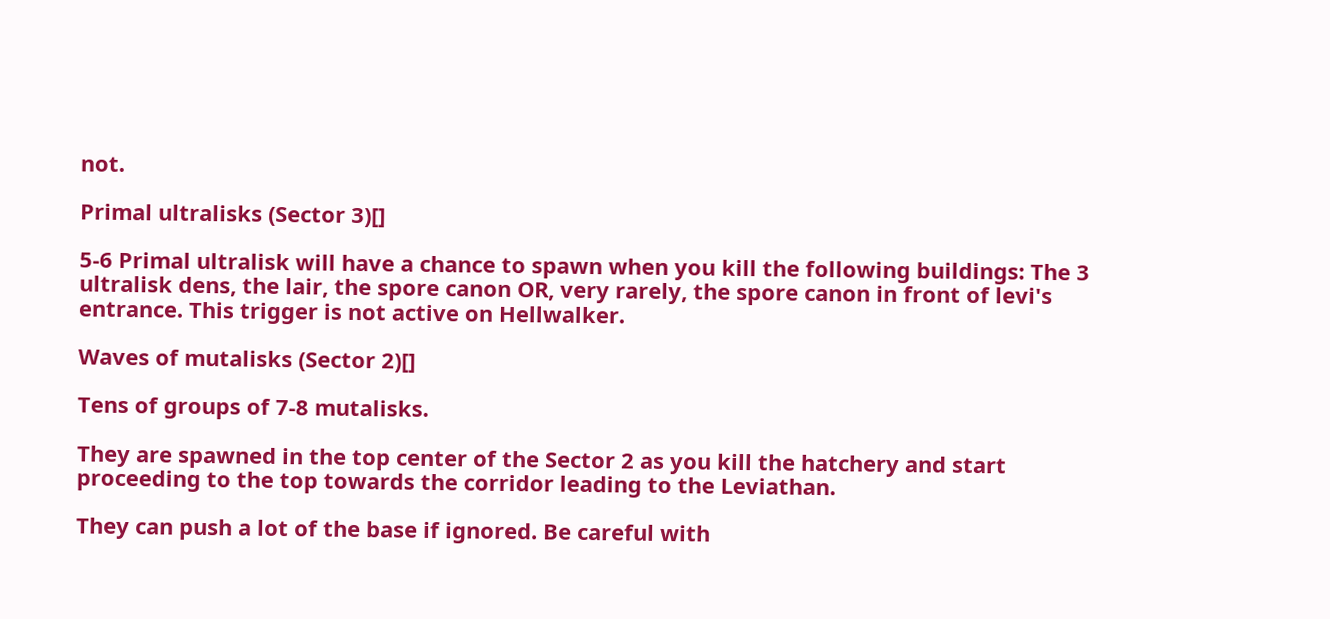not.

Primal ultralisks (Sector 3)[]

5-6 Primal ultralisk will have a chance to spawn when you kill the following buildings: The 3 ultralisk dens, the lair, the spore canon OR, very rarely, the spore canon in front of levi's entrance. This trigger is not active on Hellwalker.

Waves of mutalisks (Sector 2)[]

Tens of groups of 7-8 mutalisks.

They are spawned in the top center of the Sector 2 as you kill the hatchery and start proceeding to the top towards the corridor leading to the Leviathan.

They can push a lot of the base if ignored. Be careful with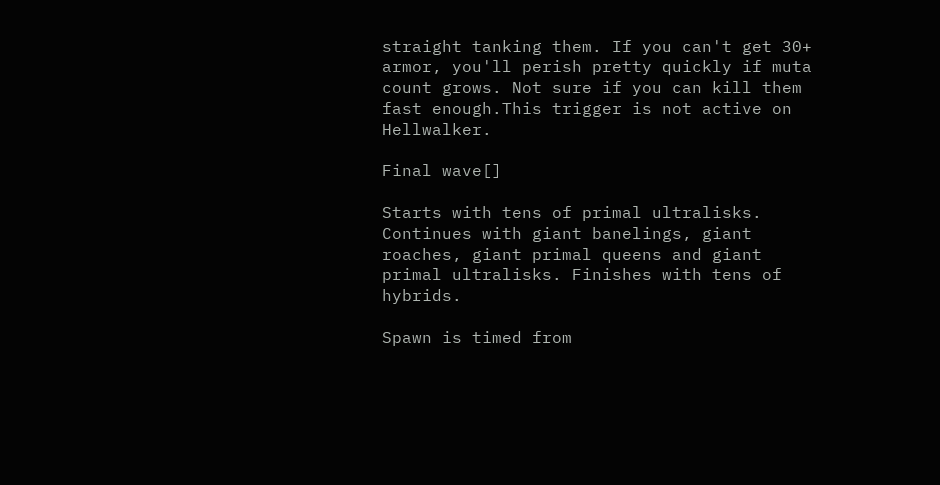straight tanking them. If you can't get 30+ armor, you'll perish pretty quickly if muta count grows. Not sure if you can kill them fast enough.This trigger is not active on Hellwalker.

Final wave[]

Starts with tens of primal ultralisks. Continues with giant banelings, giant roaches, giant primal queens and giant primal ultralisks. Finishes with tens of hybrids.

Spawn is timed from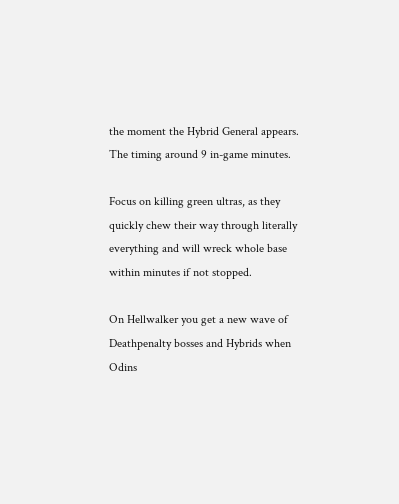the moment the Hybrid General appears. The timing around 9 in-game minutes.

Focus on killing green ultras, as they quickly chew their way through literally everything and will wreck whole base within minutes if not stopped.

On Hellwalker you get a new wave of Deathpenalty bosses and Hybrids when Odins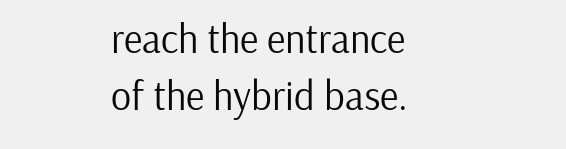reach the entrance of the hybrid base.